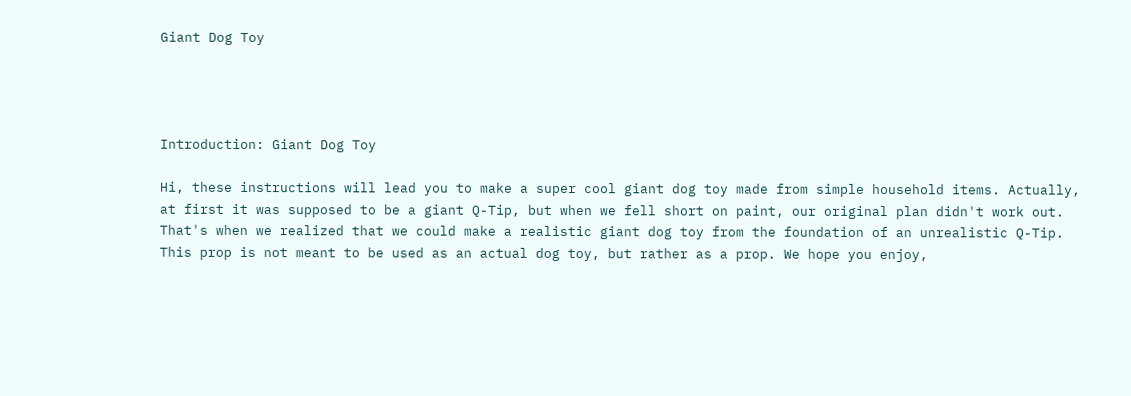Giant Dog Toy




Introduction: Giant Dog Toy

Hi, these instructions will lead you to make a super cool giant dog toy made from simple household items. Actually, at first it was supposed to be a giant Q-Tip, but when we fell short on paint, our original plan didn't work out. That's when we realized that we could make a realistic giant dog toy from the foundation of an unrealistic Q-Tip. This prop is not meant to be used as an actual dog toy, but rather as a prop. We hope you enjoy,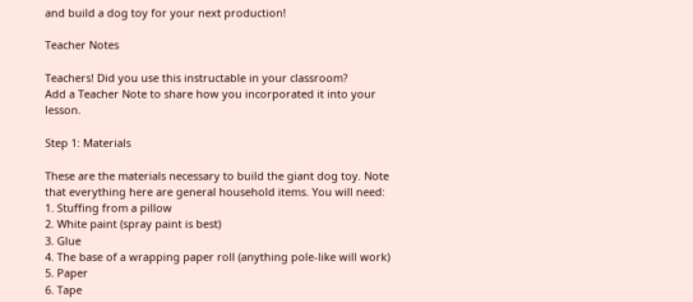and build a dog toy for your next production!

Teacher Notes

Teachers! Did you use this instructable in your classroom?
Add a Teacher Note to share how you incorporated it into your lesson.

Step 1: Materials

These are the materials necessary to build the giant dog toy. Note that everything here are general household items. You will need:
1. Stuffing from a pillow
2. White paint (spray paint is best)
3. Glue
4. The base of a wrapping paper roll (anything pole-like will work)
5. Paper
6. Tape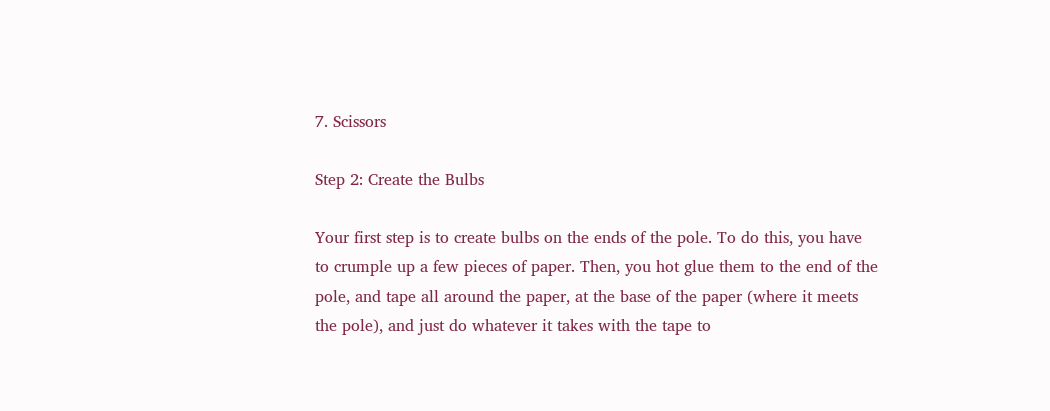7. Scissors

Step 2: Create the Bulbs

Your first step is to create bulbs on the ends of the pole. To do this, you have to crumple up a few pieces of paper. Then, you hot glue them to the end of the pole, and tape all around the paper, at the base of the paper (where it meets the pole), and just do whatever it takes with the tape to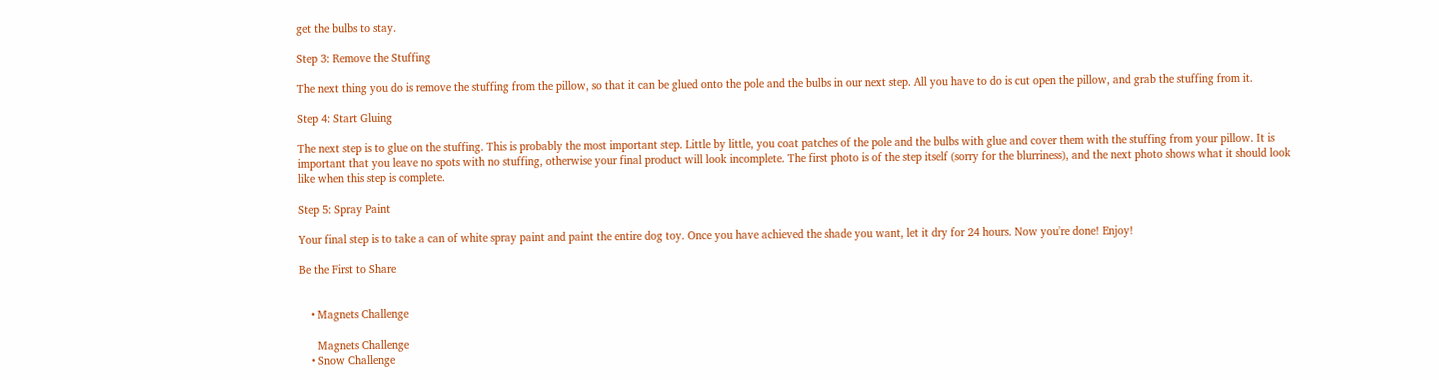get the bulbs to stay.

Step 3: Remove the Stuffing

The next thing you do is remove the stuffing from the pillow, so that it can be glued onto the pole and the bulbs in our next step. All you have to do is cut open the pillow, and grab the stuffing from it.

Step 4: Start Gluing

The next step is to glue on the stuffing. This is probably the most important step. Little by little, you coat patches of the pole and the bulbs with glue and cover them with the stuffing from your pillow. It is important that you leave no spots with no stuffing, otherwise your final product will look incomplete. The first photo is of the step itself (sorry for the blurriness), and the next photo shows what it should look like when this step is complete.

Step 5: Spray Paint

Your final step is to take a can of white spray paint and paint the entire dog toy. Once you have achieved the shade you want, let it dry for 24 hours. Now you're done! Enjoy!

Be the First to Share


    • Magnets Challenge

      Magnets Challenge
    • Snow Challenge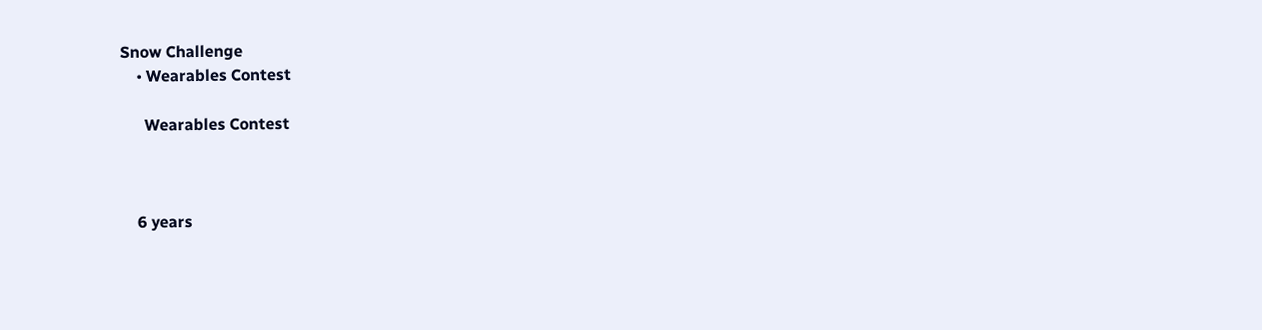Snow Challenge
    • Wearables Contest

      Wearables Contest



    6 years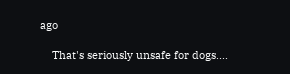ago

    That's seriously unsafe for dogs....